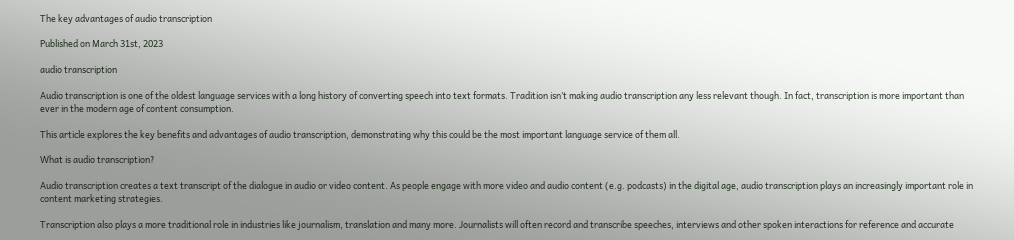The key advantages of audio transcription

Published on March 31st, 2023

audio transcription

Audio transcription is one of the oldest language services with a long history of converting speech into text formats. Tradition isn’t making audio transcription any less relevant though. In fact, transcription is more important than ever in the modern age of content consumption.

This article explores the key benefits and advantages of audio transcription, demonstrating why this could be the most important language service of them all.

What is audio transcription?

Audio transcription creates a text transcript of the dialogue in audio or video content. As people engage with more video and audio content (e.g. podcasts) in the digital age, audio transcription plays an increasingly important role in content marketing strategies.

Transcription also plays a more traditional role in industries like journalism, translation and many more. Journalists will often record and transcribe speeches, interviews and other spoken interactions for reference and accurate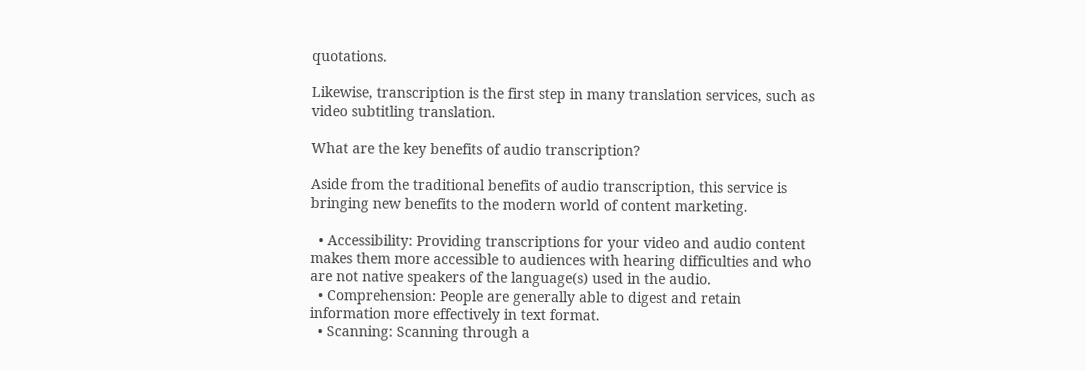quotations.

Likewise, transcription is the first step in many translation services, such as video subtitling translation.

What are the key benefits of audio transcription?

Aside from the traditional benefits of audio transcription, this service is bringing new benefits to the modern world of content marketing.

  • Accessibility: Providing transcriptions for your video and audio content makes them more accessible to audiences with hearing difficulties and who are not native speakers of the language(s) used in the audio.
  • Comprehension: People are generally able to digest and retain information more effectively in text format.
  • Scanning: Scanning through a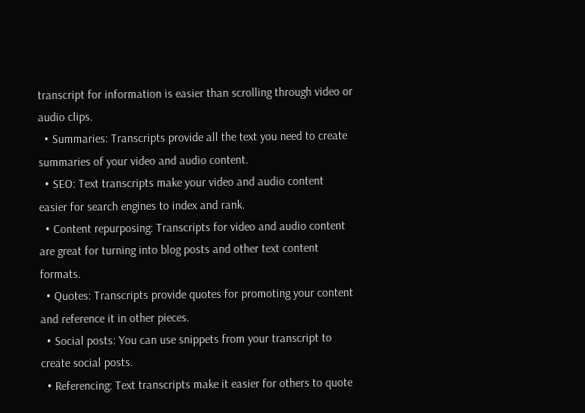transcript for information is easier than scrolling through video or audio clips.
  • Summaries: Transcripts provide all the text you need to create summaries of your video and audio content.
  • SEO: Text transcripts make your video and audio content easier for search engines to index and rank.
  • Content repurposing: Transcripts for video and audio content are great for turning into blog posts and other text content formats.
  • Quotes: Transcripts provide quotes for promoting your content and reference it in other pieces.
  • Social posts: You can use snippets from your transcript to create social posts.
  • Referencing: Text transcripts make it easier for others to quote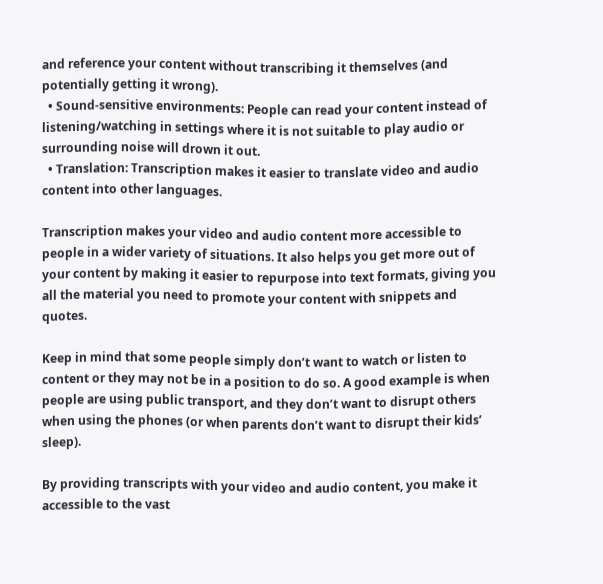and reference your content without transcribing it themselves (and potentially getting it wrong).
  • Sound-sensitive environments: People can read your content instead of listening/watching in settings where it is not suitable to play audio or surrounding noise will drown it out.
  • Translation: Transcription makes it easier to translate video and audio content into other languages.

Transcription makes your video and audio content more accessible to people in a wider variety of situations. It also helps you get more out of your content by making it easier to repurpose into text formats, giving you all the material you need to promote your content with snippets and quotes.

Keep in mind that some people simply don’t want to watch or listen to content or they may not be in a position to do so. A good example is when people are using public transport, and they don’t want to disrupt others when using the phones (or when parents don’t want to disrupt their kids’ sleep).

By providing transcripts with your video and audio content, you make it accessible to the vast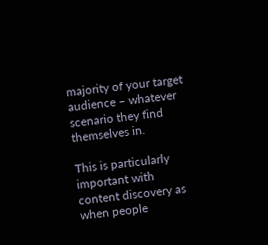majority of your target audience – whatever scenario they find themselves in.

This is particularly important with content discovery as when people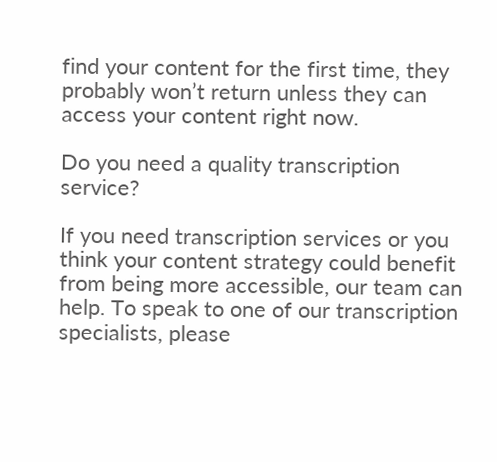find your content for the first time, they probably won’t return unless they can access your content right now.

Do you need a quality transcription service?

If you need transcription services or you think your content strategy could benefit from being more accessible, our team can help. To speak to one of our transcription specialists, please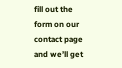fill out the form on our contact page and we’ll get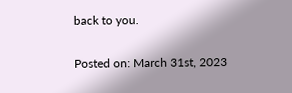back to you.

Posted on: March 31st, 2023